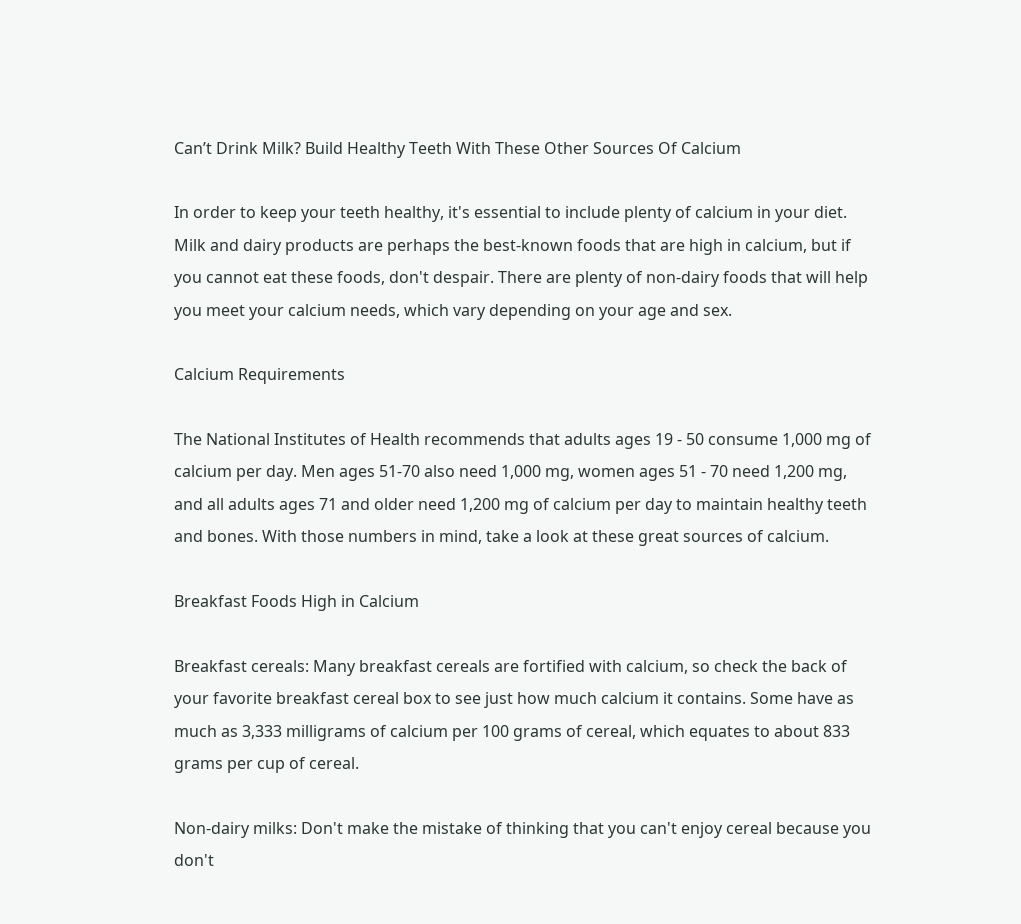Can’t Drink Milk? Build Healthy Teeth With These Other Sources Of Calcium

In order to keep your teeth healthy, it's essential to include plenty of calcium in your diet. Milk and dairy products are perhaps the best-known foods that are high in calcium, but if you cannot eat these foods, don't despair. There are plenty of non-dairy foods that will help you meet your calcium needs, which vary depending on your age and sex.

Calcium Requirements

The National Institutes of Health recommends that adults ages 19 - 50 consume 1,000 mg of calcium per day. Men ages 51-70 also need 1,000 mg, women ages 51 - 70 need 1,200 mg, and all adults ages 71 and older need 1,200 mg of calcium per day to maintain healthy teeth and bones. With those numbers in mind, take a look at these great sources of calcium.

Breakfast Foods High in Calcium

Breakfast cereals: Many breakfast cereals are fortified with calcium, so check the back of your favorite breakfast cereal box to see just how much calcium it contains. Some have as much as 3,333 milligrams of calcium per 100 grams of cereal, which equates to about 833 grams per cup of cereal.

Non-dairy milks: Don't make the mistake of thinking that you can't enjoy cereal because you don't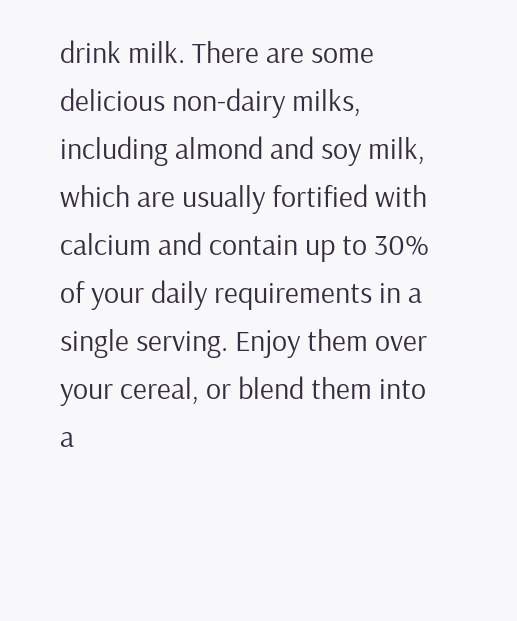drink milk. There are some delicious non-dairy milks, including almond and soy milk, which are usually fortified with calcium and contain up to 30% of your daily requirements in a single serving. Enjoy them over your cereal, or blend them into a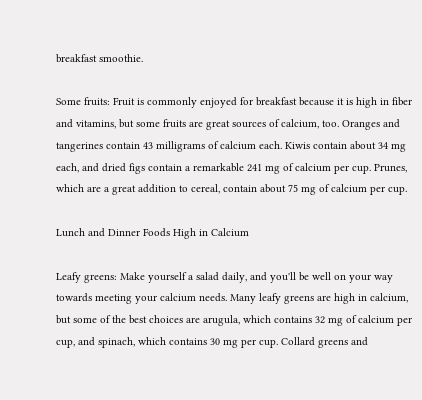breakfast smoothie.

Some fruits: Fruit is commonly enjoyed for breakfast because it is high in fiber and vitamins, but some fruits are great sources of calcium, too. Oranges and tangerines contain 43 milligrams of calcium each. Kiwis contain about 34 mg each, and dried figs contain a remarkable 241 mg of calcium per cup. Prunes, which are a great addition to cereal, contain about 75 mg of calcium per cup.

Lunch and Dinner Foods High in Calcium

Leafy greens: Make yourself a salad daily, and you'll be well on your way towards meeting your calcium needs. Many leafy greens are high in calcium, but some of the best choices are arugula, which contains 32 mg of calcium per cup, and spinach, which contains 30 mg per cup. Collard greens and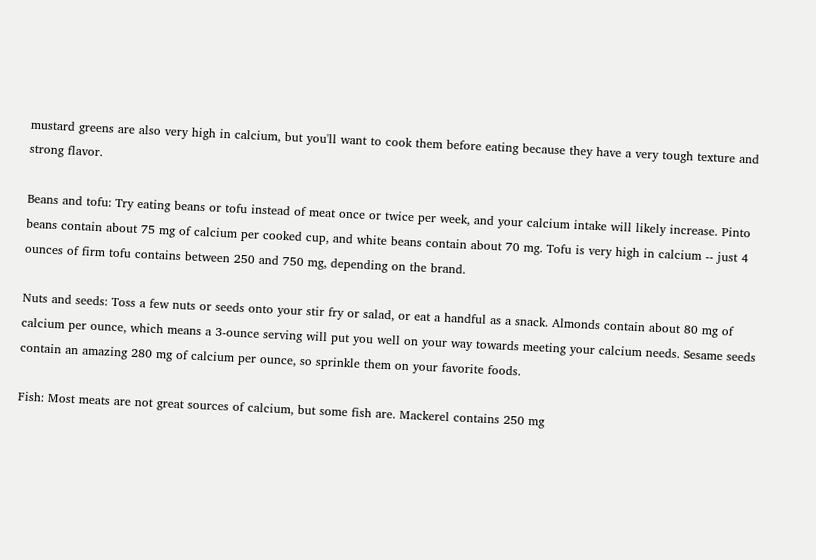mustard greens are also very high in calcium, but you'll want to cook them before eating because they have a very tough texture and strong flavor.

Beans and tofu: Try eating beans or tofu instead of meat once or twice per week, and your calcium intake will likely increase. Pinto beans contain about 75 mg of calcium per cooked cup, and white beans contain about 70 mg. Tofu is very high in calcium -- just 4 ounces of firm tofu contains between 250 and 750 mg, depending on the brand.

Nuts and seeds: Toss a few nuts or seeds onto your stir fry or salad, or eat a handful as a snack. Almonds contain about 80 mg of calcium per ounce, which means a 3-ounce serving will put you well on your way towards meeting your calcium needs. Sesame seeds contain an amazing 280 mg of calcium per ounce, so sprinkle them on your favorite foods.

Fish: Most meats are not great sources of calcium, but some fish are. Mackerel contains 250 mg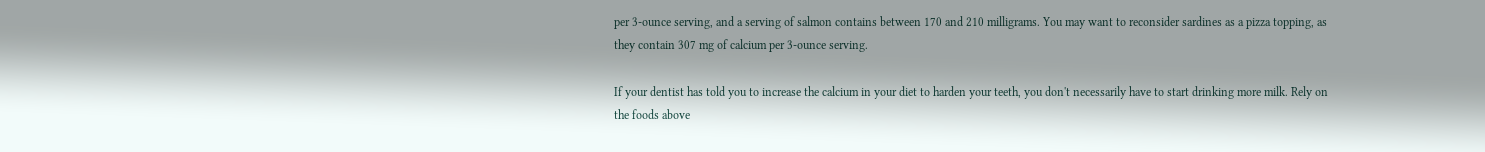per 3-ounce serving, and a serving of salmon contains between 170 and 210 milligrams. You may want to reconsider sardines as a pizza topping, as they contain 307 mg of calcium per 3-ounce serving.

If your dentist has told you to increase the calcium in your diet to harden your teeth, you don't necessarily have to start drinking more milk. Rely on the foods above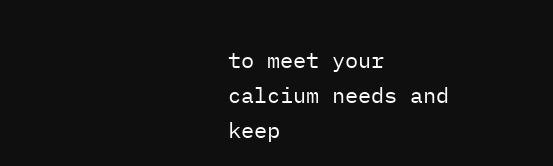to meet your calcium needs and keep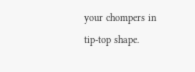your chompers in tip-top shape.